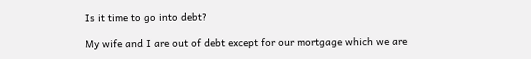Is it time to go into debt?

My wife and I are out of debt except for our mortgage which we are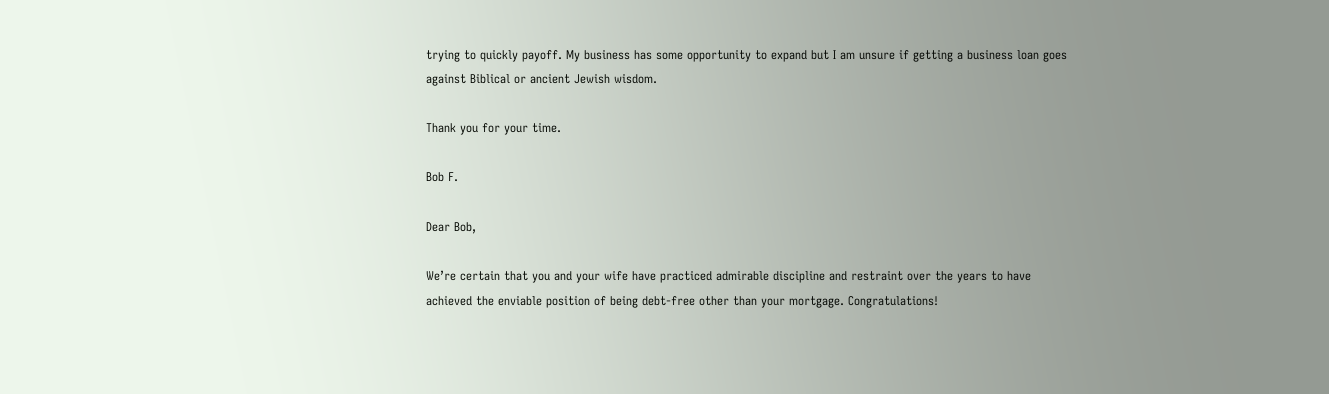trying to quickly payoff. My business has some opportunity to expand but I am unsure if getting a business loan goes against Biblical or ancient Jewish wisdom.

Thank you for your time.

Bob F.

Dear Bob,

We’re certain that you and your wife have practiced admirable discipline and restraint over the years to have achieved the enviable position of being debt-free other than your mortgage. Congratulations!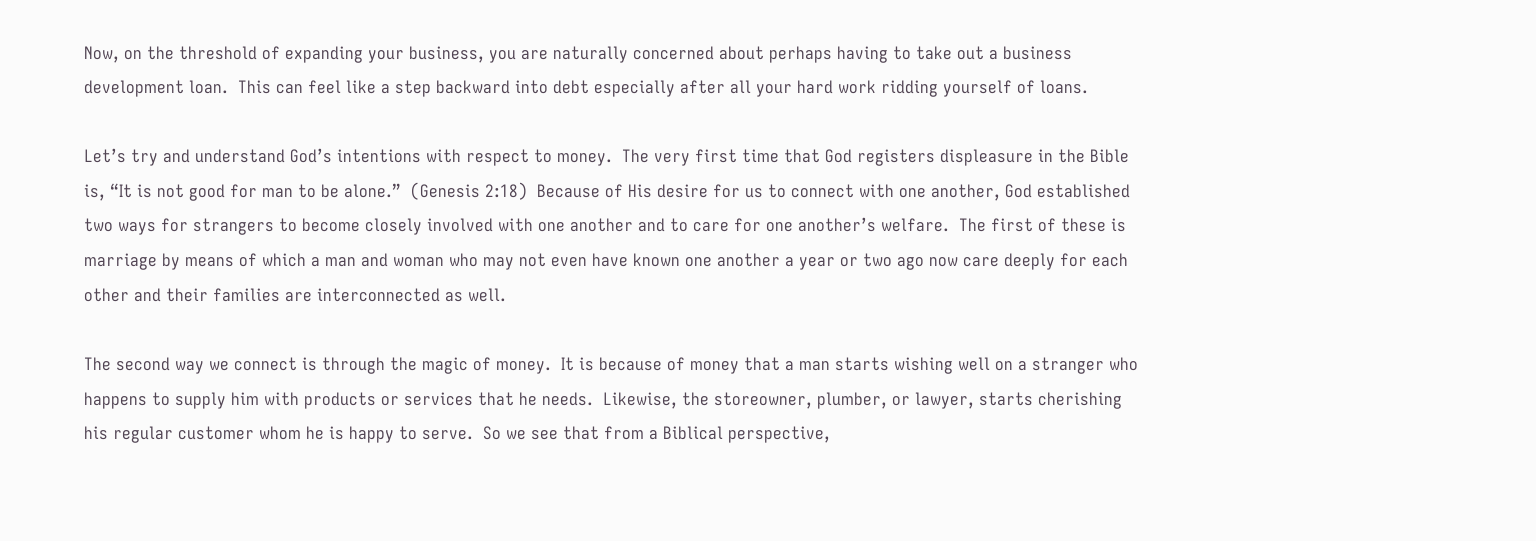Now, on the threshold of expanding your business, you are naturally concerned about perhaps having to take out a business development loan.  This can feel like a step backward into debt especially after all your hard work ridding yourself of loans.

Let’s try and understand God’s intentions with respect to money.  The very first time that God registers displeasure in the Bible is, “It is not good for man to be alone.”  (Genesis 2:18)  Because of His desire for us to connect with one another, God established two ways for strangers to become closely involved with one another and to care for one another’s welfare.  The first of these is marriage by means of which a man and woman who may not even have known one another a year or two ago now care deeply for each other and their families are interconnected as well.

The second way we connect is through the magic of money.  It is because of money that a man starts wishing well on a stranger who happens to supply him with products or services that he needs.  Likewise, the storeowner, plumber, or lawyer, starts cherishing his regular customer whom he is happy to serve.  So we see that from a Biblical perspective,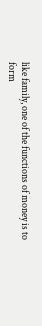like family, one of the functions of money is to form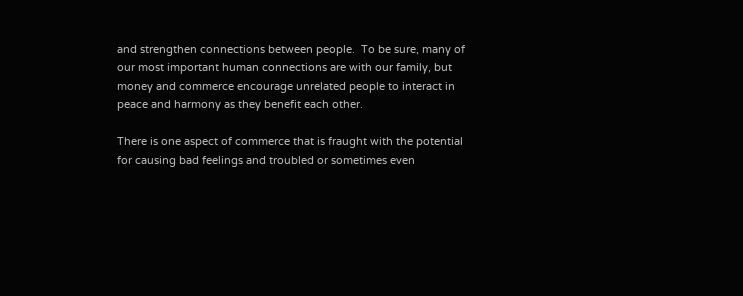and strengthen connections between people.  To be sure, many of our most important human connections are with our family, but money and commerce encourage unrelated people to interact in peace and harmony as they benefit each other.

There is one aspect of commerce that is fraught with the potential for causing bad feelings and troubled or sometimes even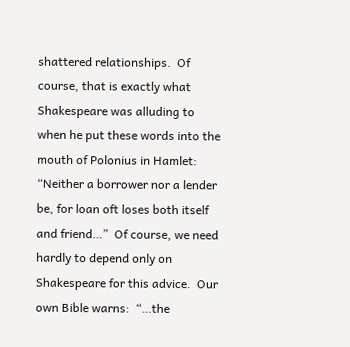shattered relationships.  Of course, that is exactly what Shakespeare was alluding to when he put these words into the mouth of Polonius in Hamlet:  “Neither a borrower nor a lender be, for loan oft loses both itself and friend…”  Of course, we need hardly to depend only on Shakespeare for this advice.  Our own Bible warns:  “…the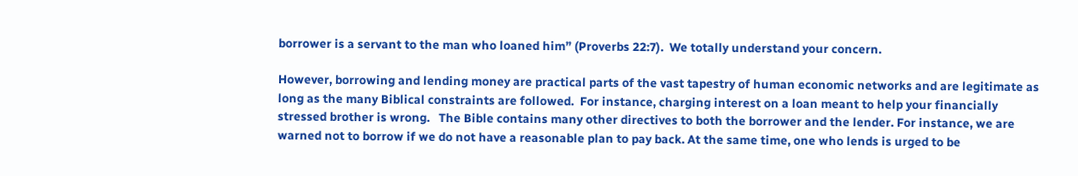borrower is a servant to the man who loaned him” (Proverbs 22:7).  We totally understand your concern.

However, borrowing and lending money are practical parts of the vast tapestry of human economic networks and are legitimate as long as the many Biblical constraints are followed.  For instance, charging interest on a loan meant to help your financially stressed brother is wrong.   The Bible contains many other directives to both the borrower and the lender. For instance, we are warned not to borrow if we do not have a reasonable plan to pay back. At the same time, one who lends is urged to be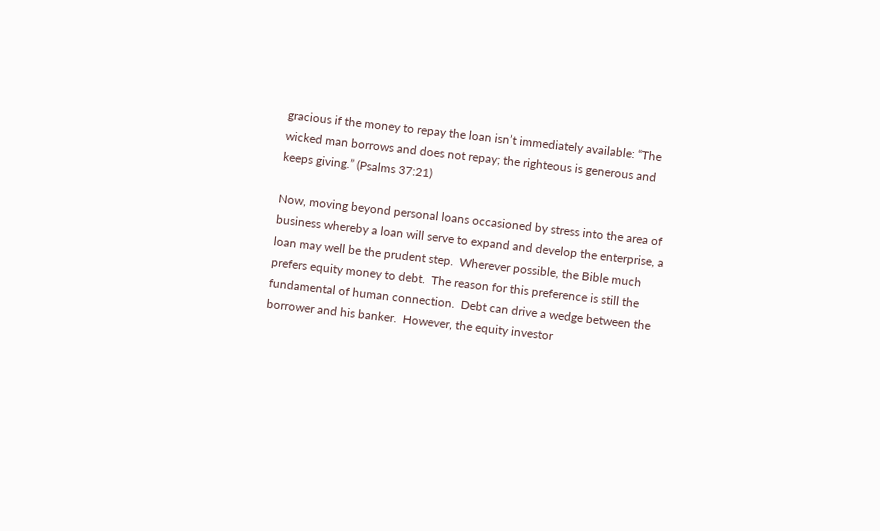gracious if the money to repay the loan isn’t immediately available: “The wicked man borrows and does not repay; the righteous is generous and keeps giving.” (Psalms 37:21)

Now, moving beyond personal loans occasioned by stress into the area of business whereby a loan will serve to expand and develop the enterprise, a loan may well be the prudent step.  Wherever possible, the Bible much prefers equity money to debt.  The reason for this preference is still the fundamental of human connection.  Debt can drive a wedge between the borrower and his banker.  However, the equity investor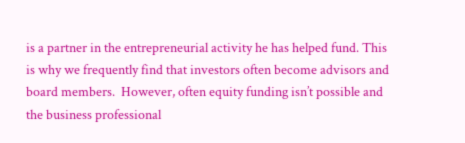is a partner in the entrepreneurial activity he has helped fund. This is why we frequently find that investors often become advisors and board members.  However, often equity funding isn’t possible and the business professional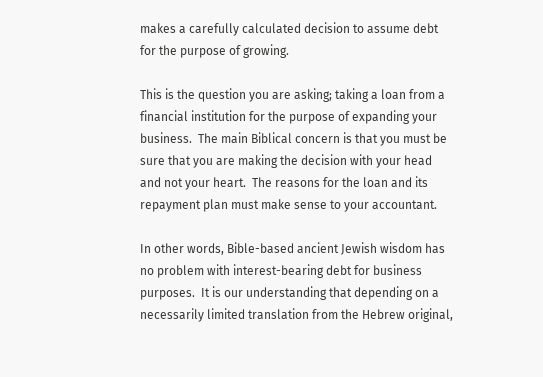makes a carefully calculated decision to assume debt for the purpose of growing.

This is the question you are asking; taking a loan from a financial institution for the purpose of expanding your business.  The main Biblical concern is that you must be sure that you are making the decision with your head and not your heart.  The reasons for the loan and its repayment plan must make sense to your accountant.

In other words, Bible-based ancient Jewish wisdom has no problem with interest-bearing debt for business purposes.  It is our understanding that depending on a necessarily limited translation from the Hebrew original,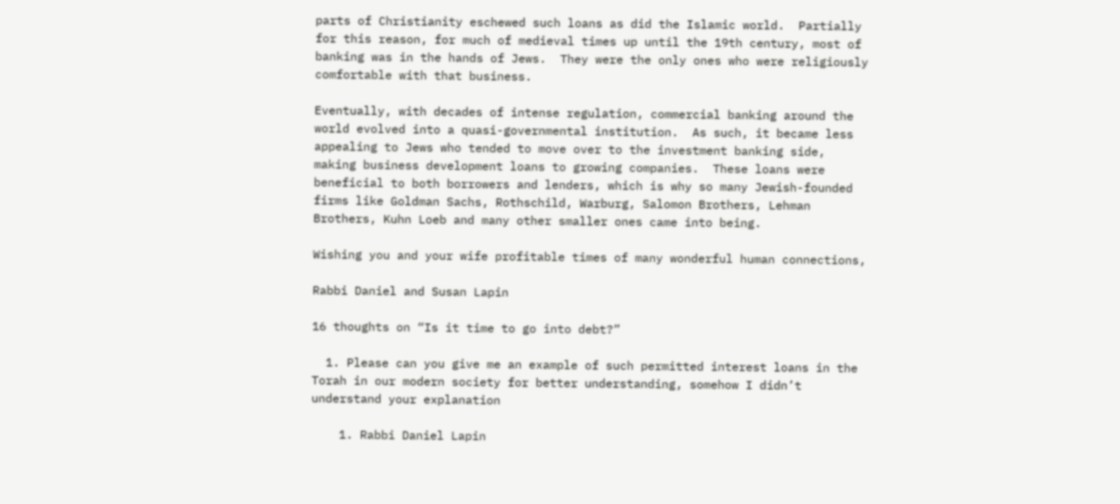parts of Christianity eschewed such loans as did the Islamic world.  Partially for this reason, for much of medieval times up until the 19th century, most of banking was in the hands of Jews.  They were the only ones who were religiously comfortable with that business.

Eventually, with decades of intense regulation, commercial banking around the world evolved into a quasi-governmental institution.  As such, it became less appealing to Jews who tended to move over to the investment banking side, making business development loans to growing companies.  These loans were beneficial to both borrowers and lenders, which is why so many Jewish-founded firms like Goldman Sachs, Rothschild, Warburg, Salomon Brothers, Lehman Brothers, Kuhn Loeb and many other smaller ones came into being.

Wishing you and your wife profitable times of many wonderful human connections,

Rabbi Daniel and Susan Lapin

16 thoughts on “Is it time to go into debt?”

  1. Please can you give me an example of such permitted interest loans in the Torah in our modern society for better understanding, somehow I didn’t understand your explanation

    1. Rabbi Daniel Lapin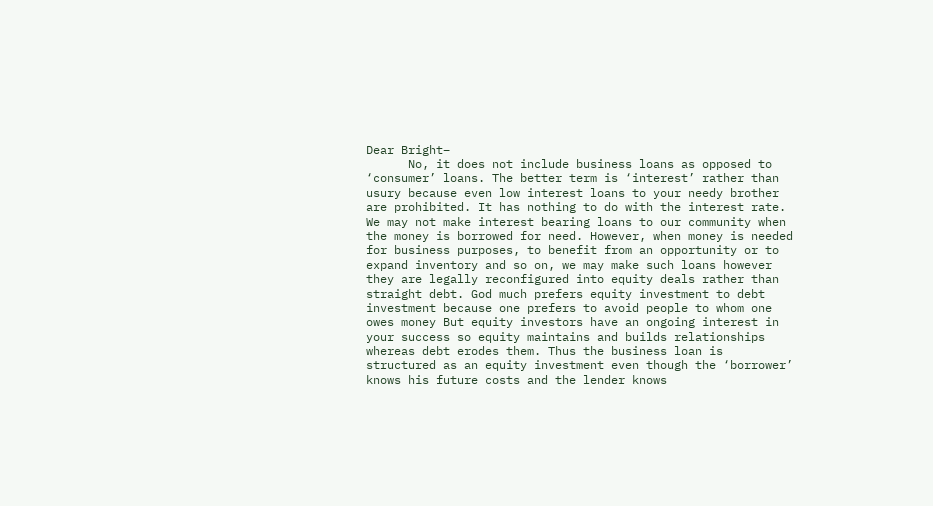Dear Bright–
      No, it does not include business loans as opposed to ‘consumer’ loans. The better term is ‘interest’ rather than usury because even low interest loans to your needy brother are prohibited. It has nothing to do with the interest rate. We may not make interest bearing loans to our community when the money is borrowed for need. However, when money is needed for business purposes, to benefit from an opportunity or to expand inventory and so on, we may make such loans however they are legally reconfigured into equity deals rather than straight debt. God much prefers equity investment to debt investment because one prefers to avoid people to whom one owes money But equity investors have an ongoing interest in your success so equity maintains and builds relationships whereas debt erodes them. Thus the business loan is structured as an equity investment even though the ‘borrower’ knows his future costs and the lender knows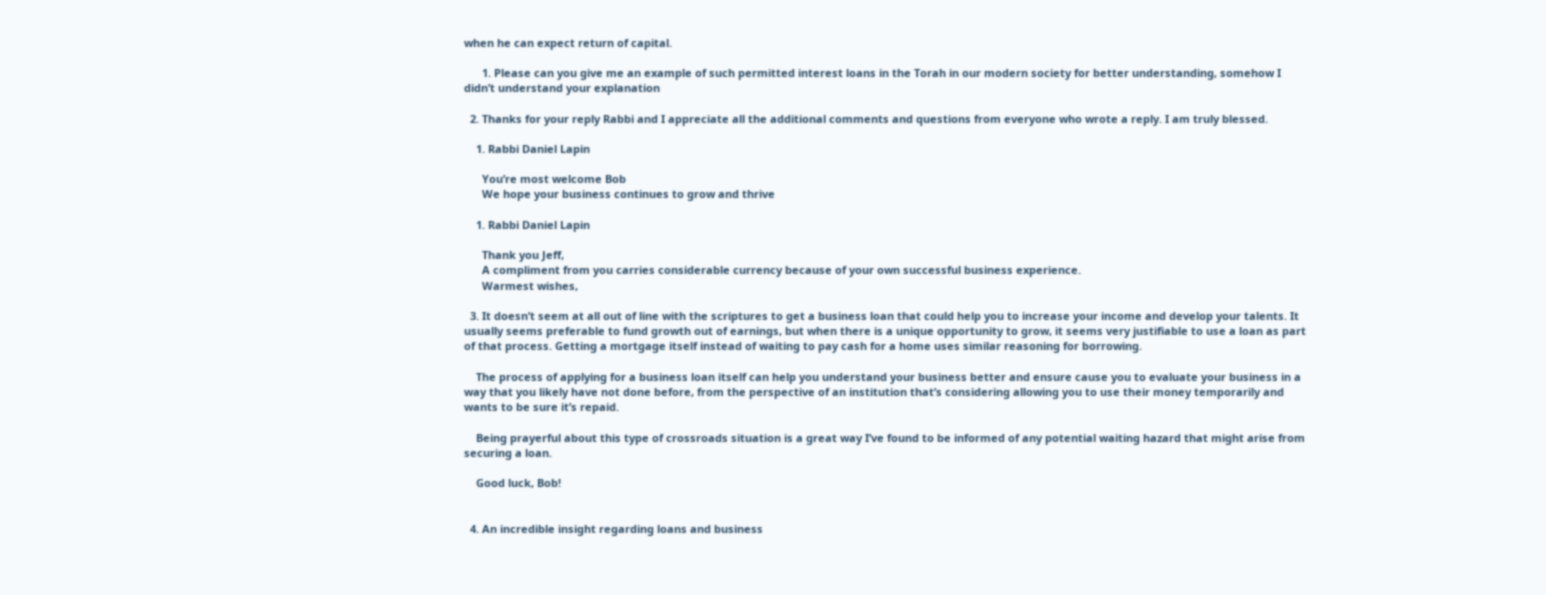when he can expect return of capital.

      1. Please can you give me an example of such permitted interest loans in the Torah in our modern society for better understanding, somehow I didn’t understand your explanation

  2. Thanks for your reply Rabbi and I appreciate all the additional comments and questions from everyone who wrote a reply. I am truly blessed.

    1. Rabbi Daniel Lapin

      You’re most welcome Bob
      We hope your business continues to grow and thrive

    1. Rabbi Daniel Lapin

      Thank you Jeff,
      A compliment from you carries considerable currency because of your own successful business experience.
      Warmest wishes,

  3. It doesn’t seem at all out of line with the scriptures to get a business loan that could help you to increase your income and develop your talents. It usually seems preferable to fund growth out of earnings, but when there is a unique opportunity to grow, it seems very justifiable to use a loan as part of that process. Getting a mortgage itself instead of waiting to pay cash for a home uses similar reasoning for borrowing.

    The process of applying for a business loan itself can help you understand your business better and ensure cause you to evaluate your business in a way that you likely have not done before, from the perspective of an institution that’s considering allowing you to use their money temporarily and wants to be sure it’s repaid.

    Being prayerful about this type of crossroads situation is a great way I’ve found to be informed of any potential waiting hazard that might arise from securing a loan.

    Good luck, Bob!


  4. An incredible insight regarding loans and business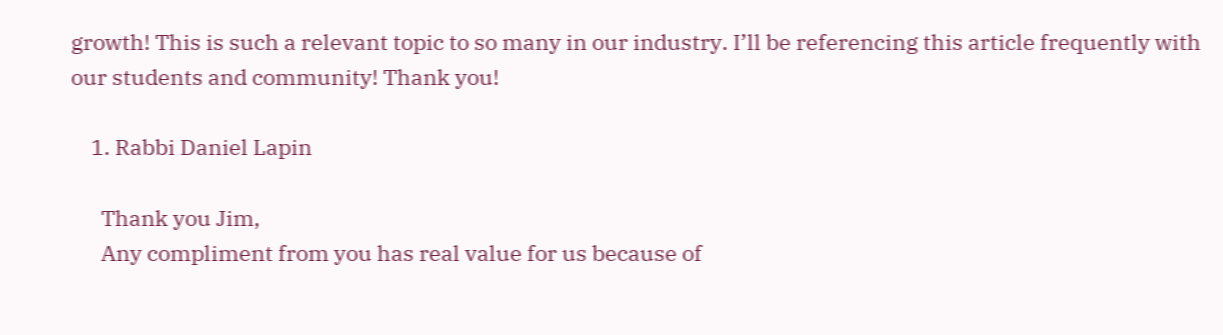growth! This is such a relevant topic to so many in our industry. I’ll be referencing this article frequently with our students and community! Thank you!

    1. Rabbi Daniel Lapin

      Thank you Jim,
      Any compliment from you has real value for us because of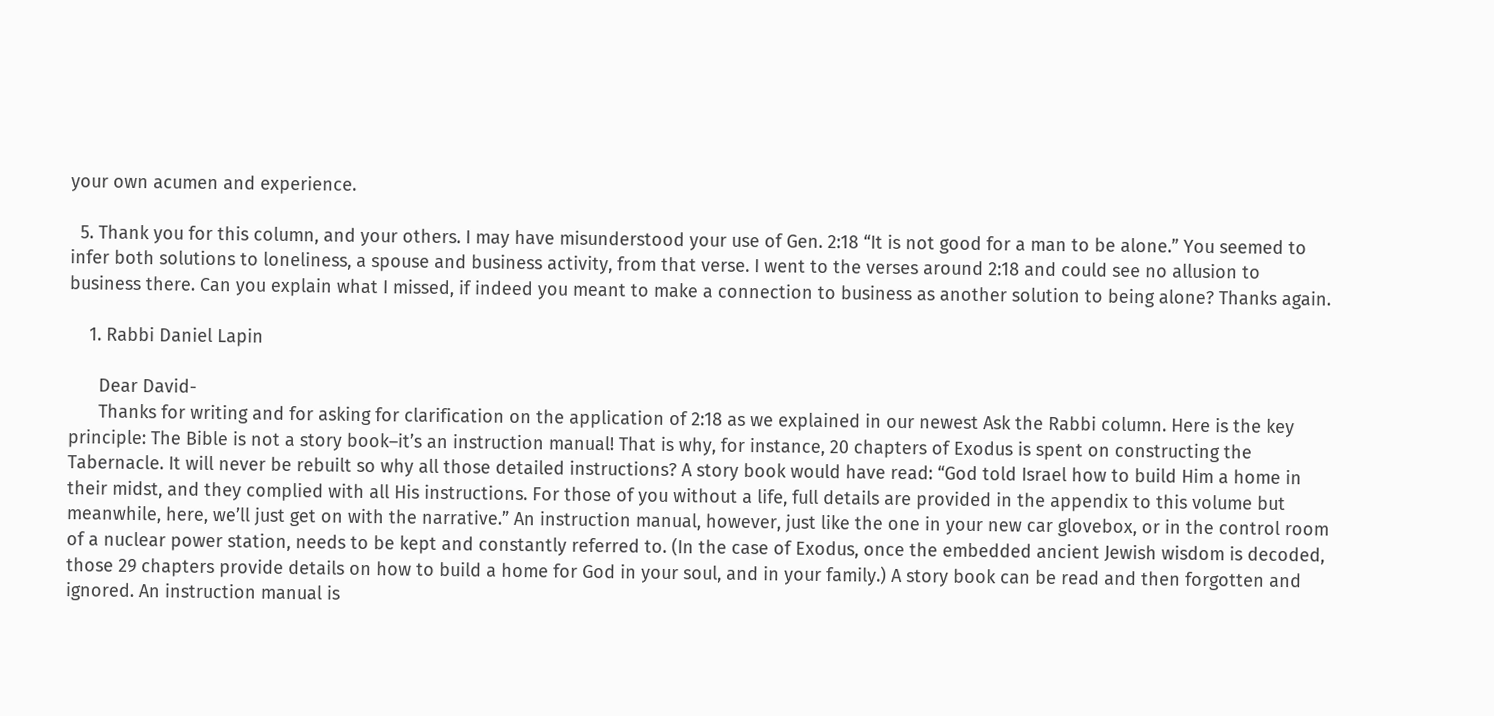your own acumen and experience.

  5. Thank you for this column, and your others. I may have misunderstood your use of Gen. 2:18 “It is not good for a man to be alone.” You seemed to infer both solutions to loneliness, a spouse and business activity, from that verse. I went to the verses around 2:18 and could see no allusion to business there. Can you explain what I missed, if indeed you meant to make a connection to business as another solution to being alone? Thanks again.

    1. Rabbi Daniel Lapin

      Dear David-
      Thanks for writing and for asking for clarification on the application of 2:18 as we explained in our newest Ask the Rabbi column. Here is the key principle: The Bible is not a story book–it’s an instruction manual! That is why, for instance, 20 chapters of Exodus is spent on constructing the Tabernacle. It will never be rebuilt so why all those detailed instructions? A story book would have read: “God told Israel how to build Him a home in their midst, and they complied with all His instructions. For those of you without a life, full details are provided in the appendix to this volume but meanwhile, here, we’ll just get on with the narrative.” An instruction manual, however, just like the one in your new car glovebox, or in the control room of a nuclear power station, needs to be kept and constantly referred to. (In the case of Exodus, once the embedded ancient Jewish wisdom is decoded, those 29 chapters provide details on how to build a home for God in your soul, and in your family.) A story book can be read and then forgotten and ignored. An instruction manual is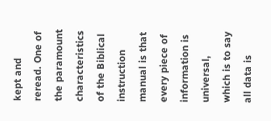kept and reread. One of the paramount characteristics of the Biblical instruction manual is that every piece of information is universal, which is to say all data is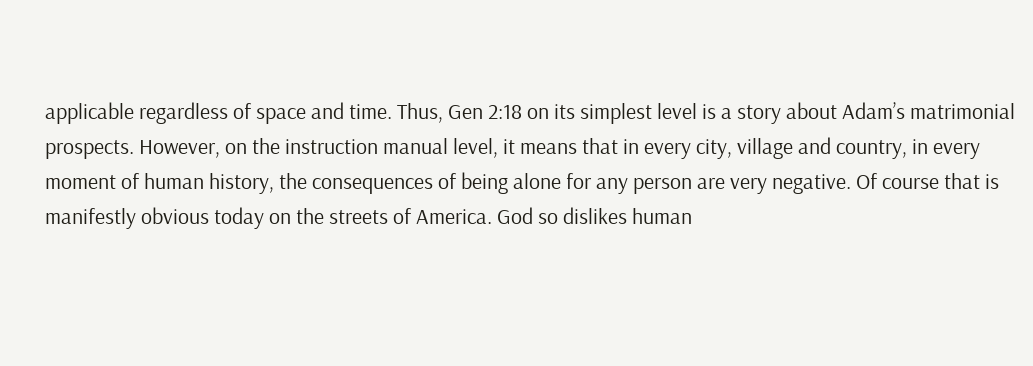applicable regardless of space and time. Thus, Gen 2:18 on its simplest level is a story about Adam’s matrimonial prospects. However, on the instruction manual level, it means that in every city, village and country, in every moment of human history, the consequences of being alone for any person are very negative. Of course that is manifestly obvious today on the streets of America. God so dislikes human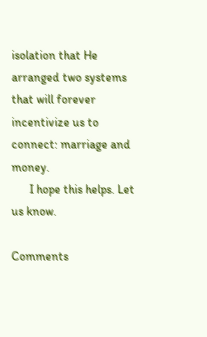isolation that He arranged two systems that will forever incentivize us to connect: marriage and money.
      I hope this helps. Let us know.

Comments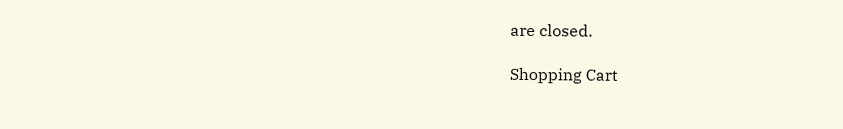are closed.

Shopping Cart